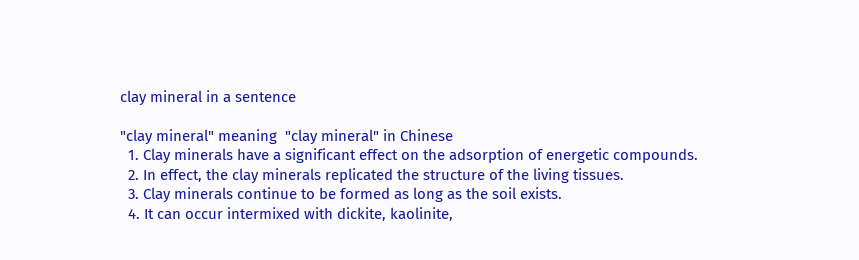clay mineral in a sentence

"clay mineral" meaning  "clay mineral" in Chinese
  1. Clay minerals have a significant effect on the adsorption of energetic compounds.
  2. In effect, the clay minerals replicated the structure of the living tissues.
  3. Clay minerals continue to be formed as long as the soil exists.
  4. It can occur intermixed with dickite, kaolinite,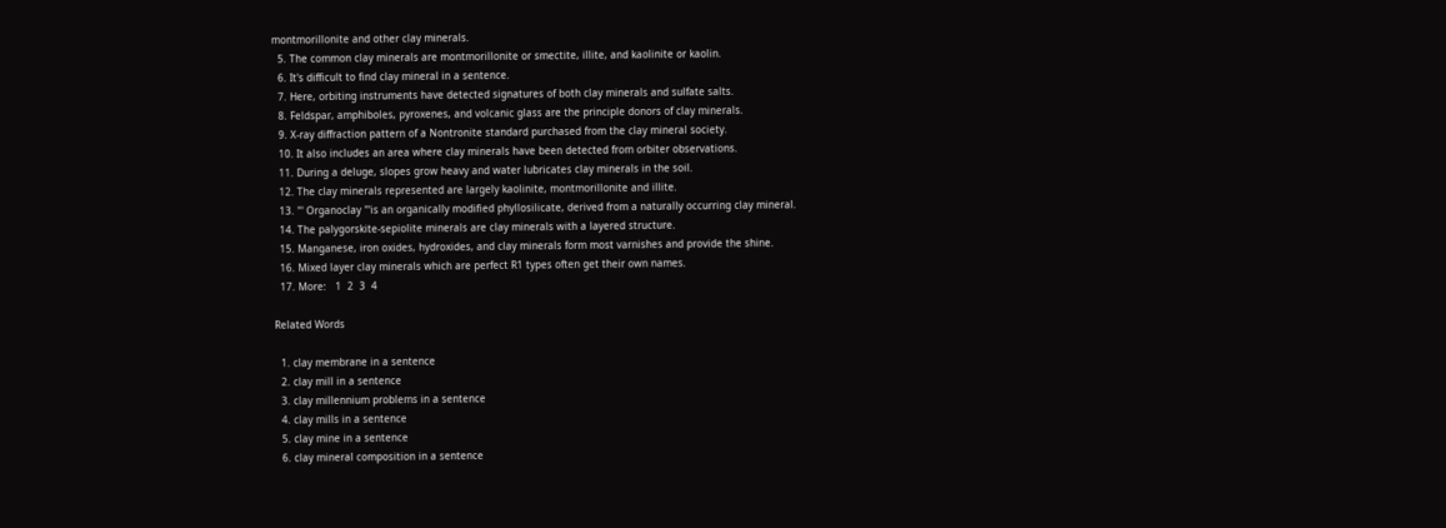montmorillonite and other clay minerals.
  5. The common clay minerals are montmorillonite or smectite, illite, and kaolinite or kaolin.
  6. It's difficult to find clay mineral in a sentence.
  7. Here, orbiting instruments have detected signatures of both clay minerals and sulfate salts.
  8. Feldspar, amphiboles, pyroxenes, and volcanic glass are the principle donors of clay minerals.
  9. X-ray diffraction pattern of a Nontronite standard purchased from the clay mineral society.
  10. It also includes an area where clay minerals have been detected from orbiter observations.
  11. During a deluge, slopes grow heavy and water lubricates clay minerals in the soil.
  12. The clay minerals represented are largely kaolinite, montmorillonite and illite.
  13. "' Organoclay "'is an organically modified phyllosilicate, derived from a naturally occurring clay mineral.
  14. The palygorskite-sepiolite minerals are clay minerals with a layered structure.
  15. Manganese, iron oxides, hydroxides, and clay minerals form most varnishes and provide the shine.
  16. Mixed layer clay minerals which are perfect R1 types often get their own names.
  17. More:   1  2  3  4

Related Words

  1. clay membrane in a sentence
  2. clay mill in a sentence
  3. clay millennium problems in a sentence
  4. clay mills in a sentence
  5. clay mine in a sentence
  6. clay mineral composition in a sentence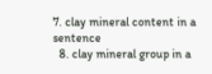7. clay mineral content in a sentence
  8. clay mineral group in a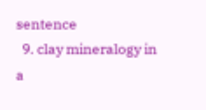sentence
  9. clay mineralogy in a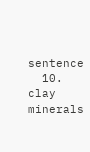sentence
  10. clay minerals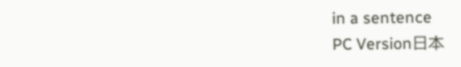in a sentence
PC Version日本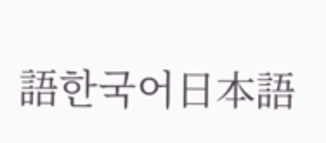語한국어日本語